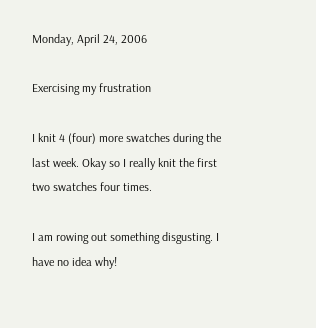Monday, April 24, 2006

Exercising my frustration

I knit 4 (four) more swatches during the last week. Okay so I really knit the first two swatches four times.

I am rowing out something disgusting. I have no idea why!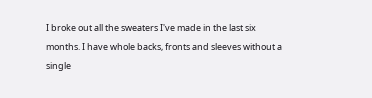I broke out all the sweaters I've made in the last six months. I have whole backs, fronts and sleeves without a single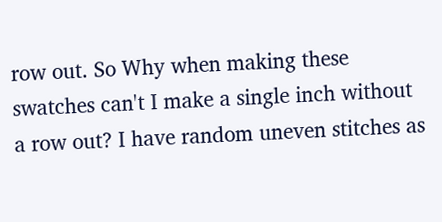row out. So Why when making these swatches can't I make a single inch without a row out? I have random uneven stitches as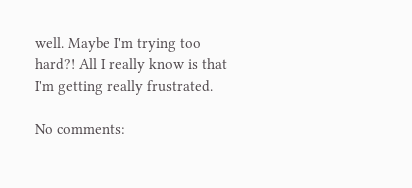well. Maybe I'm trying too hard?! All I really know is that I'm getting really frustrated.

No comments: